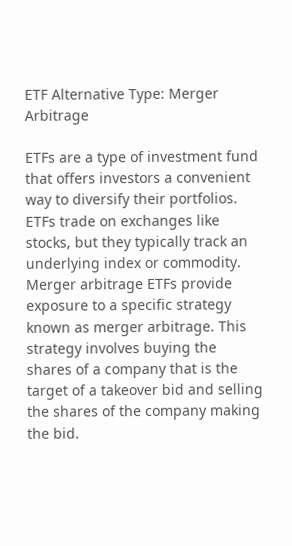ETF Alternative Type: Merger Arbitrage

ETFs are a type of investment fund that offers investors a convenient way to diversify their portfolios. ETFs trade on exchanges like stocks, but they typically track an underlying index or commodity. Merger arbitrage ETFs provide exposure to a specific strategy known as merger arbitrage. This strategy involves buying the shares of a company that is the target of a takeover bid and selling the shares of the company making the bid.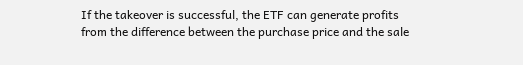If the takeover is successful, the ETF can generate profits from the difference between the purchase price and the sale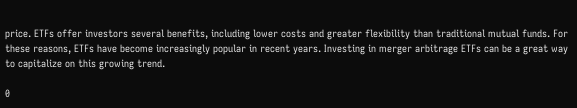price. ETFs offer investors several benefits, including lower costs and greater flexibility than traditional mutual funds. For these reasons, ETFs have become increasingly popular in recent years. Investing in merger arbitrage ETFs can be a great way to capitalize on this growing trend.

0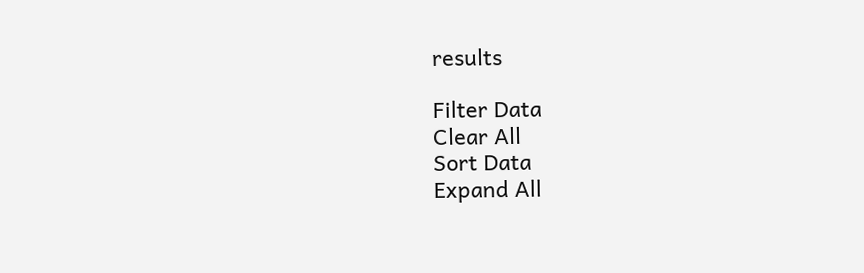results

Filter Data
Clear All
Sort Data
Expand All